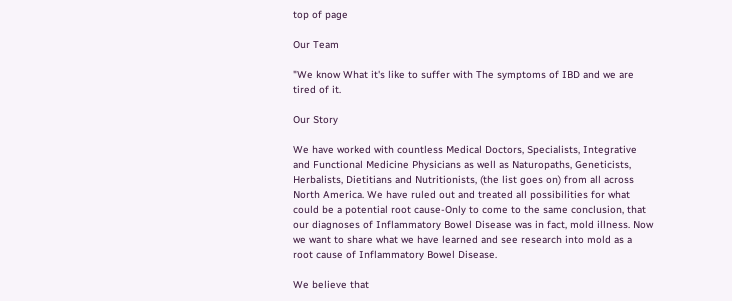top of page

Our Team

"We know What it's like to suffer with The symptoms of IBD and we are tired of it.

Our Story

We have worked with countless Medical Doctors, Specialists, Integrative and Functional Medicine Physicians as well as Naturopaths, Geneticists, Herbalists, Dietitians and Nutritionists, (the list goes on) from all across North America. We have ruled out and treated all possibilities for what could be a potential root cause-Only to come to the same conclusion, that our diagnoses of Inflammatory Bowel Disease was in fact, mold illness. Now we want to share what we have learned and see research into mold as a root cause of Inflammatory Bowel Disease.

We believe that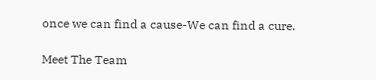once we can find a cause-We can find a cure.

Meet The Team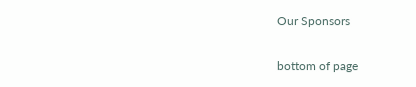Our Sponsors

bottom of page